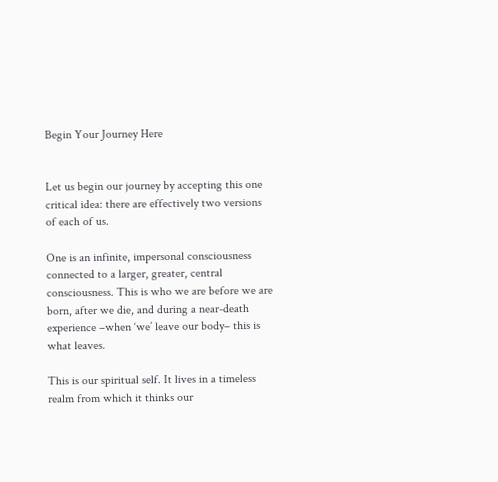Begin Your Journey Here


Let us begin our journey by accepting this one critical idea: there are effectively two versions of each of us.

One is an infinite, impersonal consciousness connected to a larger, greater, central consciousness. This is who we are before we are born, after we die, and during a near-death experience –when ‘we’ leave our body– this is what leaves.

This is our spiritual self. It lives in a timeless realm from which it thinks our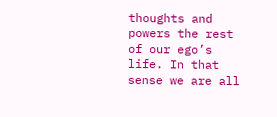thoughts and powers the rest of our ego’s life. In that sense we are all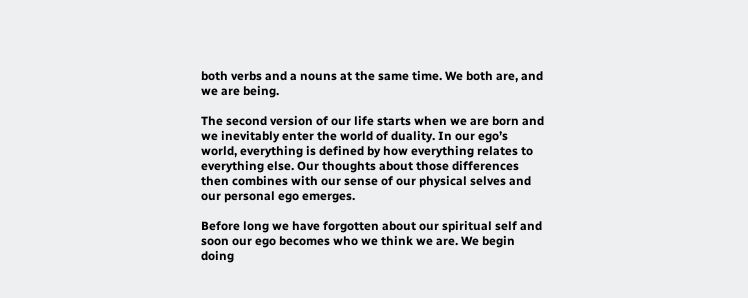both verbs and a nouns at the same time. We both are, and we are being.

The second version of our life starts when we are born and we inevitably enter the world of duality. In our ego’s world, everything is defined by how everything relates to everything else. Our thoughts about those differences then combines with our sense of our physical selves and our personal ego emerges.

Before long we have forgotten about our spiritual self and soon our ego becomes who we think we are. We begin doing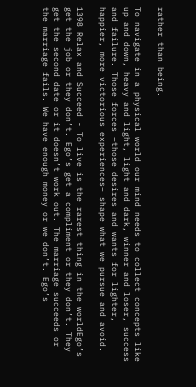rather than being.

To navigate in a physical world our mind needs to collect concepts like up and down, heavy and light, light and dark, winner and loser, success and failure. Those forces –those desires and wants for lighter, happier, more victorious experiences– shape what we pursue and avoid.

1398 Relax and Succeed - To live is the rarest thing in the worldEgo’s get the job or they don’t. Ego’s get a compliment or they don’t. They get the second date or it doesn’t work out. The marriage succeeds or the marriage fails. We have enough money or we don’t. Ego’s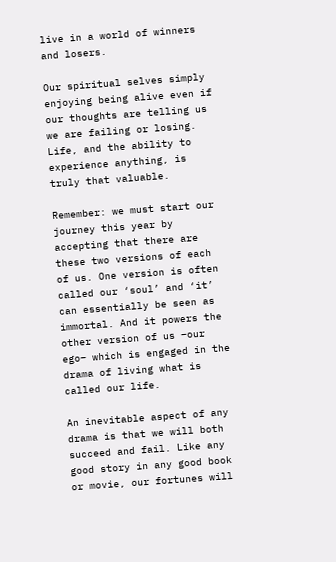live in a world of winners and losers.

Our spiritual selves simply enjoying being alive even if our thoughts are telling us we are failing or losing. Life, and the ability to experience anything, is truly that valuable.

Remember: we must start our journey this year by accepting that there are these two versions of each of us. One version is often called our ‘soul’ and ‘it’ can essentially be seen as immortal. And it powers the other version of us –our ego– which is engaged in the drama of living what is called our life.

An inevitable aspect of any drama is that we will both succeed and fail. Like any good story in any good book or movie, our fortunes will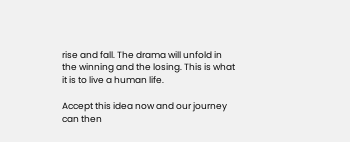rise and fall. The drama will unfold in the winning and the losing. This is what it is to live a human life.

Accept this idea now and our journey can then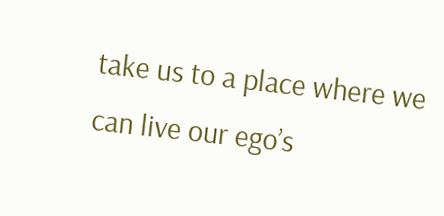take us to a place where we can live our ego’s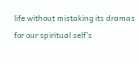life without mistaking its dramas for our spiritual self’s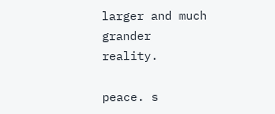larger and much grander reality.

peace. s